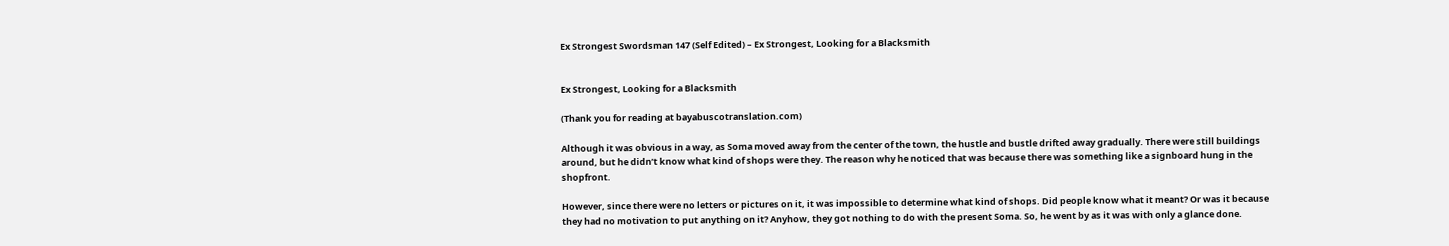Ex Strongest Swordsman 147 (Self Edited) – Ex Strongest, Looking for a Blacksmith


Ex Strongest, Looking for a Blacksmith

(Thank you for reading at bayabuscotranslation.com)

Although it was obvious in a way, as Soma moved away from the center of the town, the hustle and bustle drifted away gradually. There were still buildings around, but he didn’t know what kind of shops were they. The reason why he noticed that was because there was something like a signboard hung in the shopfront.

However, since there were no letters or pictures on it, it was impossible to determine what kind of shops. Did people know what it meant? Or was it because they had no motivation to put anything on it? Anyhow, they got nothing to do with the present Soma. So, he went by as it was with only a glance done.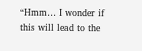“Hmm… I wonder if this will lead to the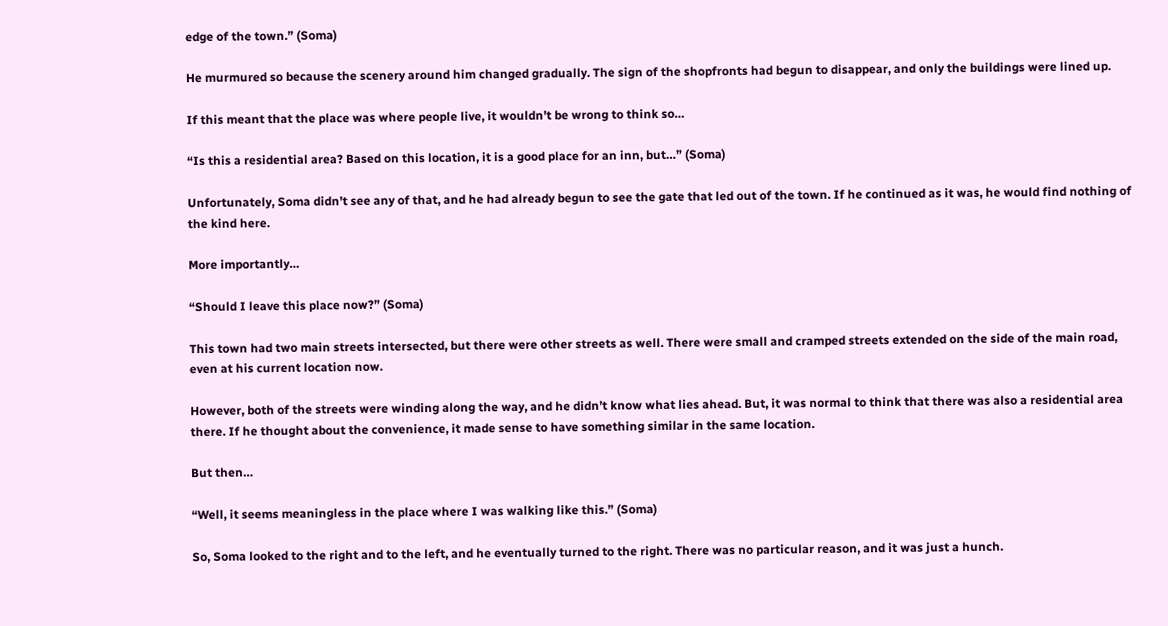edge of the town.” (Soma)

He murmured so because the scenery around him changed gradually. The sign of the shopfronts had begun to disappear, and only the buildings were lined up.

If this meant that the place was where people live, it wouldn’t be wrong to think so…

“Is this a residential area? Based on this location, it is a good place for an inn, but…” (Soma)

Unfortunately, Soma didn’t see any of that, and he had already begun to see the gate that led out of the town. If he continued as it was, he would find nothing of the kind here.

More importantly…

“Should I leave this place now?” (Soma)

This town had two main streets intersected, but there were other streets as well. There were small and cramped streets extended on the side of the main road, even at his current location now.

However, both of the streets were winding along the way, and he didn’t know what lies ahead. But, it was normal to think that there was also a residential area there. If he thought about the convenience, it made sense to have something similar in the same location.

But then…

“Well, it seems meaningless in the place where I was walking like this.” (Soma)

So, Soma looked to the right and to the left, and he eventually turned to the right. There was no particular reason, and it was just a hunch.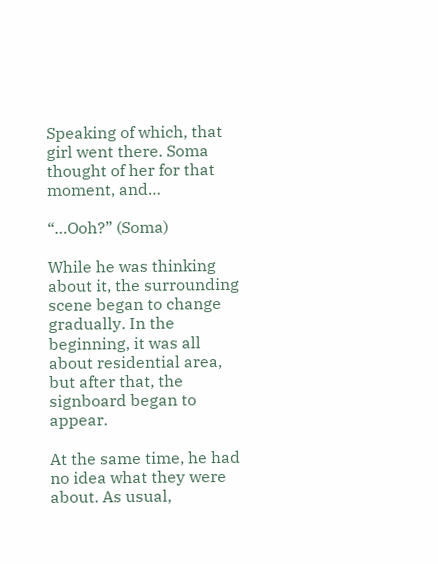Speaking of which, that girl went there. Soma thought of her for that moment, and…

“…Ooh?” (Soma)

While he was thinking about it, the surrounding scene began to change gradually. In the beginning, it was all about residential area, but after that, the signboard began to appear.

At the same time, he had no idea what they were about. As usual,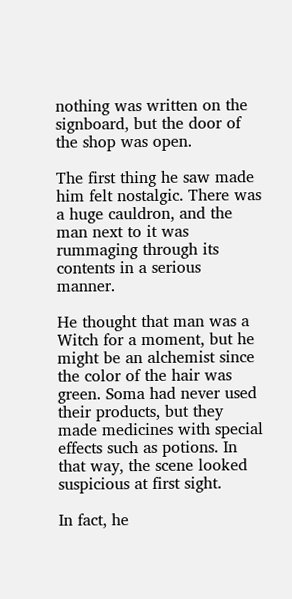nothing was written on the signboard, but the door of the shop was open.

The first thing he saw made him felt nostalgic. There was a huge cauldron, and the man next to it was rummaging through its contents in a serious manner.

He thought that man was a Witch for a moment, but he might be an alchemist since the color of the hair was green. Soma had never used their products, but they made medicines with special effects such as potions. In that way, the scene looked suspicious at first sight.

In fact, he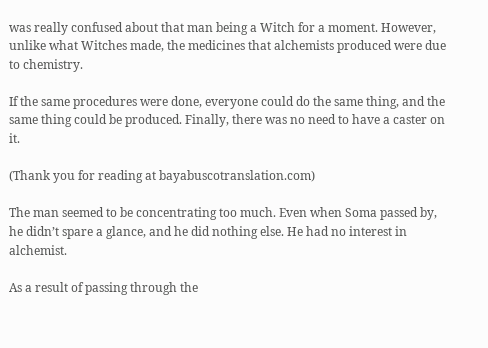was really confused about that man being a Witch for a moment. However, unlike what Witches made, the medicines that alchemists produced were due to chemistry.

If the same procedures were done, everyone could do the same thing, and the same thing could be produced. Finally, there was no need to have a caster on it.

(Thank you for reading at bayabuscotranslation.com)

The man seemed to be concentrating too much. Even when Soma passed by, he didn’t spare a glance, and he did nothing else. He had no interest in alchemist.

As a result of passing through the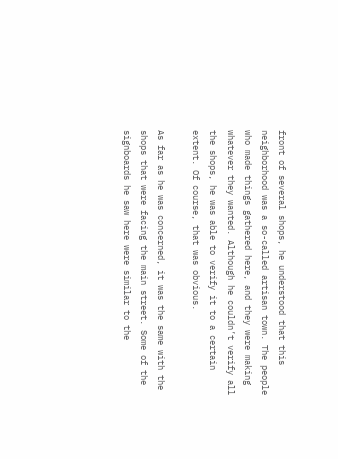front of several shops, he understood that this neighborhood was a so-called artisan town. The people who made things gathered here, and they were making whatever they wanted. Although he couldn’t verify all the shops, he was able to verify it to a certain extent. Of course, that was obvious.

As far as he was concerned, it was the same with the shops that were facing the main street. Some of the signboards he saw here were similar to the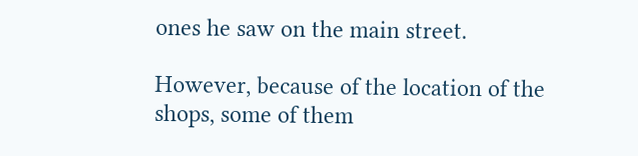ones he saw on the main street.

However, because of the location of the shops, some of them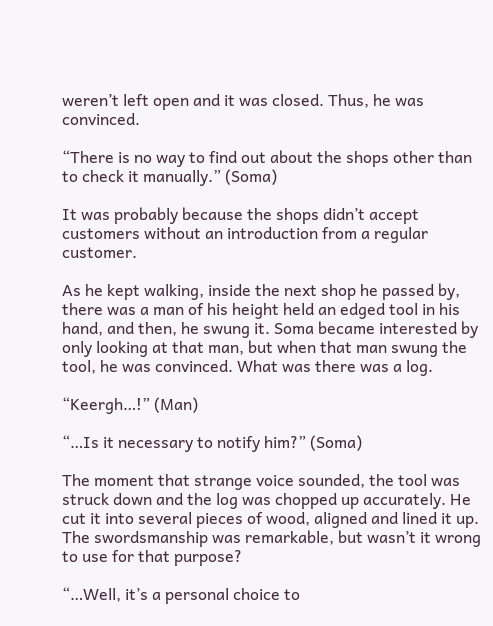weren’t left open and it was closed. Thus, he was convinced.

“There is no way to find out about the shops other than to check it manually.” (Soma)

It was probably because the shops didn’t accept customers without an introduction from a regular customer.

As he kept walking, inside the next shop he passed by, there was a man of his height held an edged tool in his hand, and then, he swung it. Soma became interested by only looking at that man, but when that man swung the tool, he was convinced. What was there was a log.

“Keergh…!” (Man)

“…Is it necessary to notify him?” (Soma)

The moment that strange voice sounded, the tool was struck down and the log was chopped up accurately. He cut it into several pieces of wood, aligned and lined it up. The swordsmanship was remarkable, but wasn’t it wrong to use for that purpose?

“…Well, it’s a personal choice to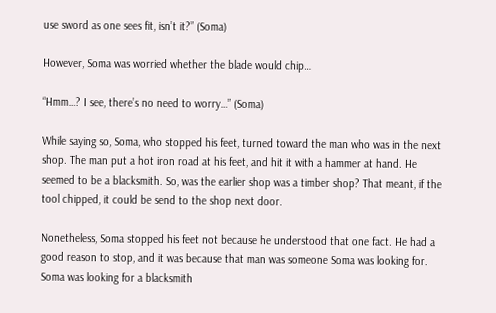use sword as one sees fit, isn’t it?” (Soma)

However, Soma was worried whether the blade would chip…

“Hmm…? I see, there’s no need to worry…” (Soma)

While saying so, Soma, who stopped his feet, turned toward the man who was in the next shop. The man put a hot iron road at his feet, and hit it with a hammer at hand. He seemed to be a blacksmith. So, was the earlier shop was a timber shop? That meant, if the tool chipped, it could be send to the shop next door.

Nonetheless, Soma stopped his feet not because he understood that one fact. He had a good reason to stop, and it was because that man was someone Soma was looking for. Soma was looking for a blacksmith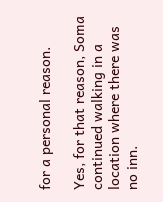for a personal reason.

Yes, for that reason, Soma continued walking in a location where there was no inn.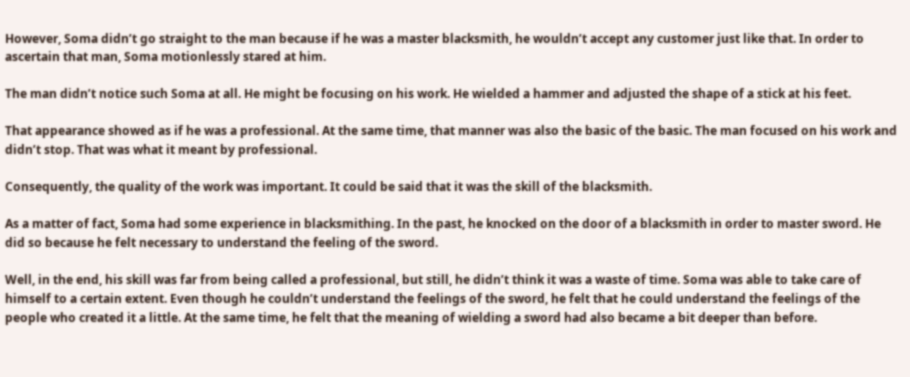However, Soma didn’t go straight to the man because if he was a master blacksmith, he wouldn’t accept any customer just like that. In order to ascertain that man, Soma motionlessly stared at him.

The man didn’t notice such Soma at all. He might be focusing on his work. He wielded a hammer and adjusted the shape of a stick at his feet.

That appearance showed as if he was a professional. At the same time, that manner was also the basic of the basic. The man focused on his work and didn’t stop. That was what it meant by professional.

Consequently, the quality of the work was important. It could be said that it was the skill of the blacksmith.

As a matter of fact, Soma had some experience in blacksmithing. In the past, he knocked on the door of a blacksmith in order to master sword. He did so because he felt necessary to understand the feeling of the sword.

Well, in the end, his skill was far from being called a professional, but still, he didn’t think it was a waste of time. Soma was able to take care of himself to a certain extent. Even though he couldn’t understand the feelings of the sword, he felt that he could understand the feelings of the people who created it a little. At the same time, he felt that the meaning of wielding a sword had also became a bit deeper than before.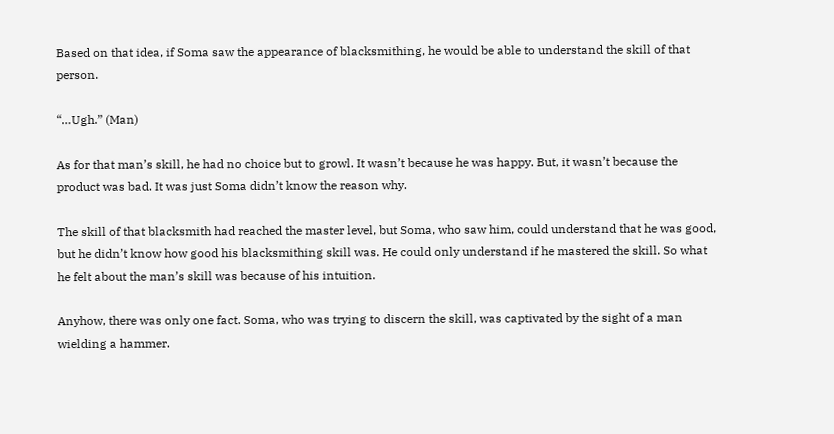Based on that idea, if Soma saw the appearance of blacksmithing, he would be able to understand the skill of that person.

“…Ugh.” (Man)

As for that man’s skill, he had no choice but to growl. It wasn’t because he was happy. But, it wasn’t because the product was bad. It was just Soma didn’t know the reason why.

The skill of that blacksmith had reached the master level, but Soma, who saw him, could understand that he was good, but he didn’t know how good his blacksmithing skill was. He could only understand if he mastered the skill. So what he felt about the man’s skill was because of his intuition.

Anyhow, there was only one fact. Soma, who was trying to discern the skill, was captivated by the sight of a man wielding a hammer.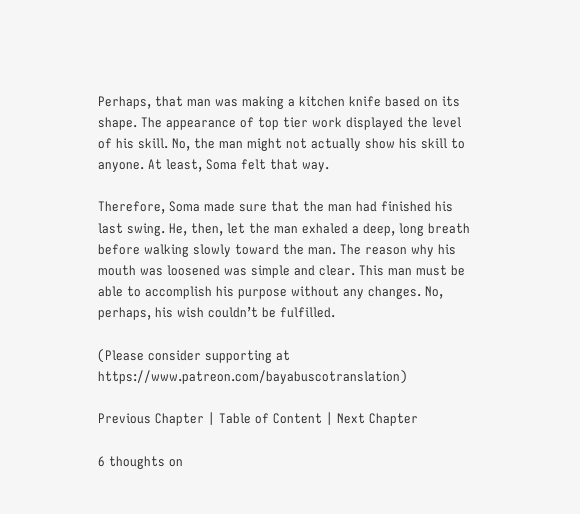Perhaps, that man was making a kitchen knife based on its shape. The appearance of top tier work displayed the level of his skill. No, the man might not actually show his skill to anyone. At least, Soma felt that way.

Therefore, Soma made sure that the man had finished his last swing. He, then, let the man exhaled a deep, long breath before walking slowly toward the man. The reason why his mouth was loosened was simple and clear. This man must be able to accomplish his purpose without any changes. No, perhaps, his wish couldn’t be fulfilled.

(Please consider supporting at https://www.patreon.com/bayabuscotranslation)

Previous Chapter | Table of Content | Next Chapter

6 thoughts on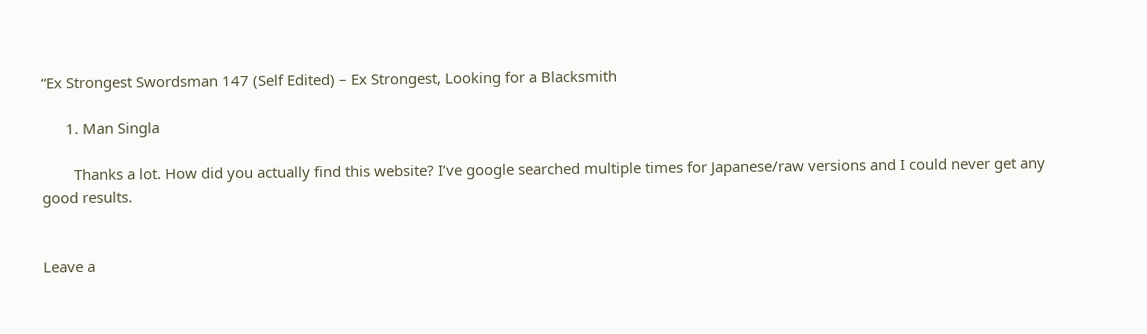“Ex Strongest Swordsman 147 (Self Edited) – Ex Strongest, Looking for a Blacksmith

      1. Man Singla

        Thanks a lot. How did you actually find this website? I’ve google searched multiple times for Japanese/raw versions and I could never get any good results.


Leave a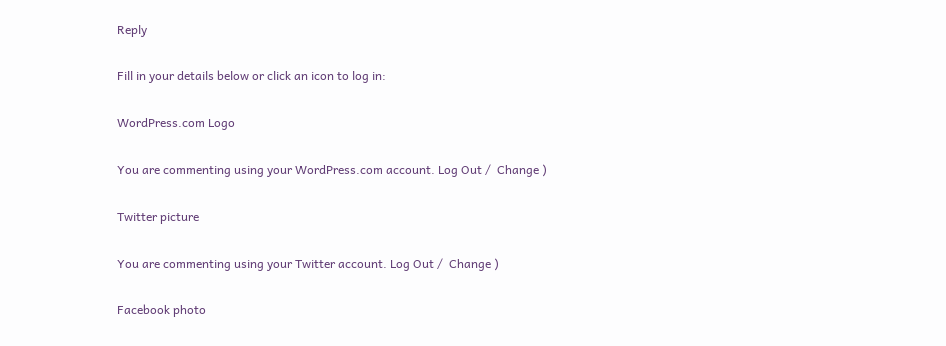Reply

Fill in your details below or click an icon to log in:

WordPress.com Logo

You are commenting using your WordPress.com account. Log Out /  Change )

Twitter picture

You are commenting using your Twitter account. Log Out /  Change )

Facebook photo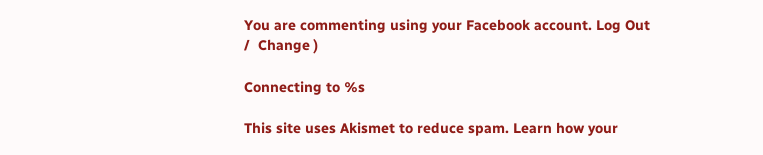You are commenting using your Facebook account. Log Out /  Change )

Connecting to %s

This site uses Akismet to reduce spam. Learn how your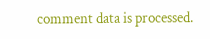comment data is processed.